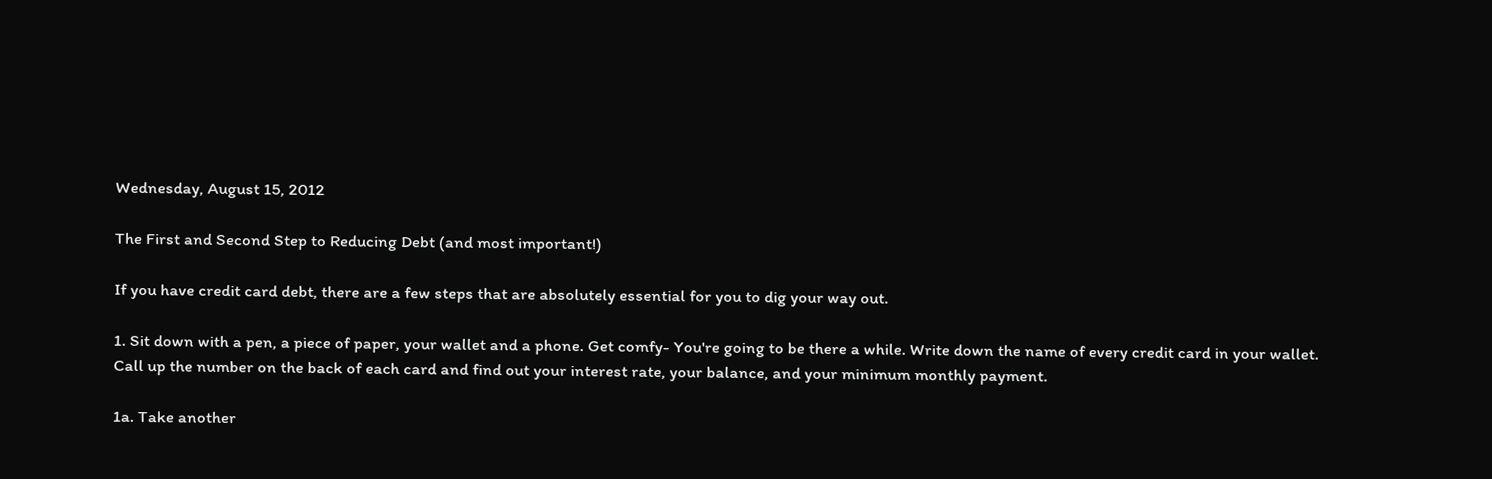Wednesday, August 15, 2012

The First and Second Step to Reducing Debt (and most important!)

If you have credit card debt, there are a few steps that are absolutely essential for you to dig your way out.

1. Sit down with a pen, a piece of paper, your wallet and a phone. Get comfy- You're going to be there a while. Write down the name of every credit card in your wallet. Call up the number on the back of each card and find out your interest rate, your balance, and your minimum monthly payment.

1a. Take another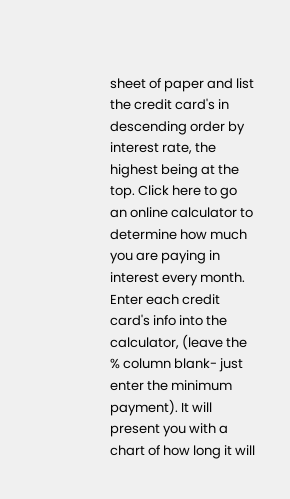sheet of paper and list the credit card's in descending order by interest rate, the highest being at the top. Click here to go an online calculator to determine how much you are paying in interest every month. Enter each credit card's info into the calculator, (leave the % column blank- just enter the minimum payment). It will present you with a chart of how long it will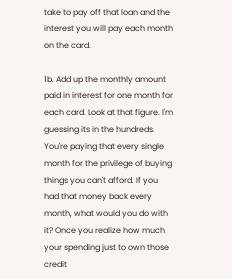take to pay off that loan and the interest you will pay each month on the card.

1b. Add up the monthly amount paid in interest for one month for each card. Look at that figure. I'm guessing its in the hundreds. You're paying that every single month for the privilege of buying things you can't afford. If you had that money back every month, what would you do with it? Once you realize how much your spending just to own those credit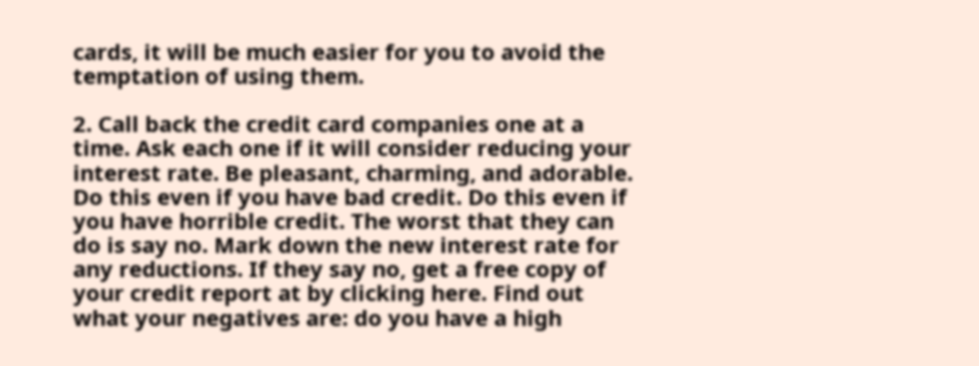cards, it will be much easier for you to avoid the temptation of using them.

2. Call back the credit card companies one at a time. Ask each one if it will consider reducing your interest rate. Be pleasant, charming, and adorable. Do this even if you have bad credit. Do this even if you have horrible credit. The worst that they can do is say no. Mark down the new interest rate for any reductions. If they say no, get a free copy of your credit report at by clicking here. Find out what your negatives are: do you have a high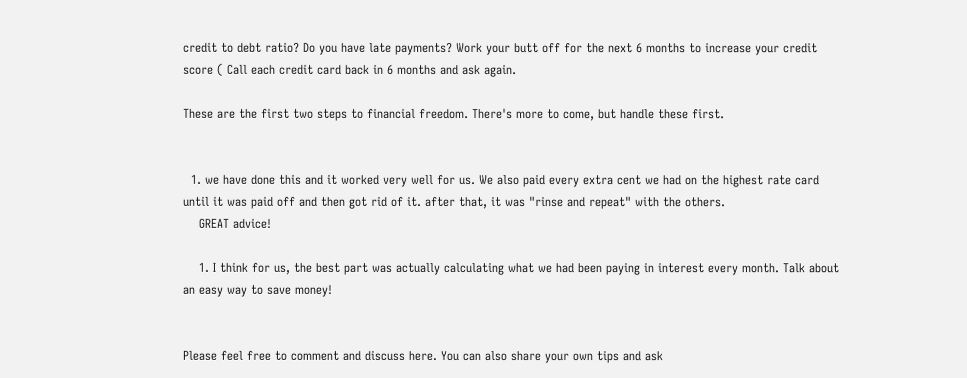credit to debt ratio? Do you have late payments? Work your butt off for the next 6 months to increase your credit score ( Call each credit card back in 6 months and ask again.

These are the first two steps to financial freedom. There's more to come, but handle these first.


  1. we have done this and it worked very well for us. We also paid every extra cent we had on the highest rate card until it was paid off and then got rid of it. after that, it was "rinse and repeat" with the others.
    GREAT advice!

    1. I think for us, the best part was actually calculating what we had been paying in interest every month. Talk about an easy way to save money!


Please feel free to comment and discuss here. You can also share your own tips and ask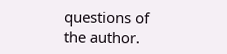questions of the author.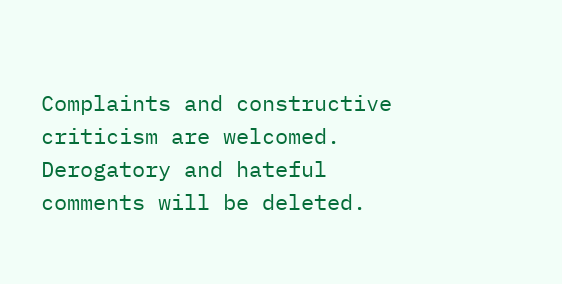Complaints and constructive criticism are welcomed. Derogatory and hateful comments will be deleted.